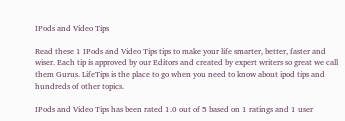IPods and Video Tips

Read these 1 IPods and Video Tips tips to make your life smarter, better, faster and wiser. Each tip is approved by our Editors and created by expert writers so great we call them Gurus. LifeTips is the place to go when you need to know about ipod tips and hundreds of other topics.

IPods and Video Tips has been rated 1.0 out of 5 based on 1 ratings and 1 user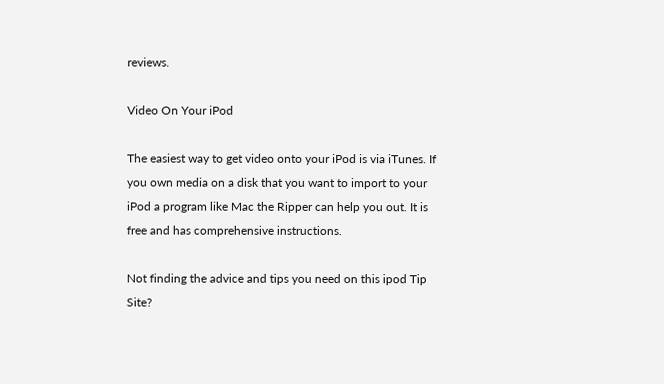reviews.

Video On Your iPod

The easiest way to get video onto your iPod is via iTunes. If you own media on a disk that you want to import to your iPod a program like Mac the Ripper can help you out. It is free and has comprehensive instructions.

Not finding the advice and tips you need on this ipod Tip Site?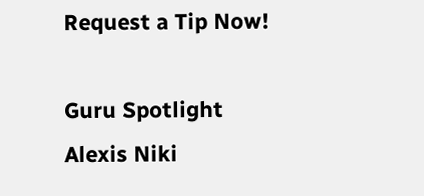Request a Tip Now!

Guru Spotlight
Alexis Niki